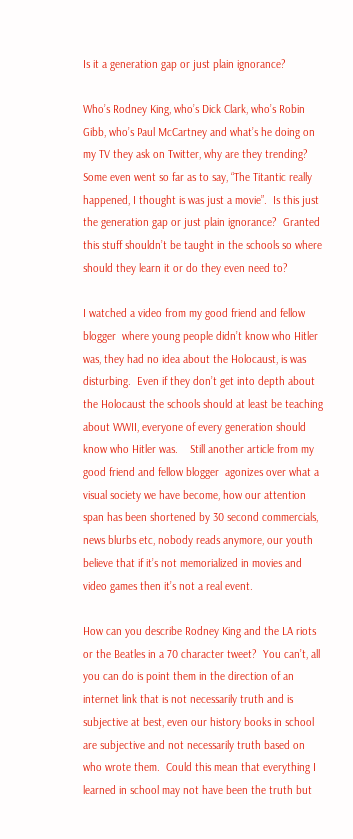Is it a generation gap or just plain ignorance?

Who’s Rodney King, who’s Dick Clark, who’s Robin Gibb, who’s Paul McCartney and what’s he doing on my TV they ask on Twitter, why are they trending?  Some even went so far as to say, “The Titantic really happened, I thought is was just a movie”.  Is this just the generation gap or just plain ignorance?  Granted this stuff shouldn’t be taught in the schools so where should they learn it or do they even need to?

I watched a video from my good friend and fellow blogger  where young people didn’t know who Hitler was, they had no idea about the Holocaust, is was disturbing.  Even if they don’t get into depth about the Holocaust the schools should at least be teaching about WWII, everyone of every generation should know who Hitler was.    Still another article from my good friend and fellow blogger  agonizes over what a visual society we have become, how our attention span has been shortened by 30 second commercials, news blurbs etc, nobody reads anymore, our youth believe that if it’s not memorialized in movies and video games then it’s not a real event.

How can you describe Rodney King and the LA riots or the Beatles in a 70 character tweet?  You can’t, all you can do is point them in the direction of an internet link that is not necessarily truth and is subjective at best, even our history books in school are subjective and not necessarily truth based on who wrote them.  Could this mean that everything I learned in school may not have been the truth but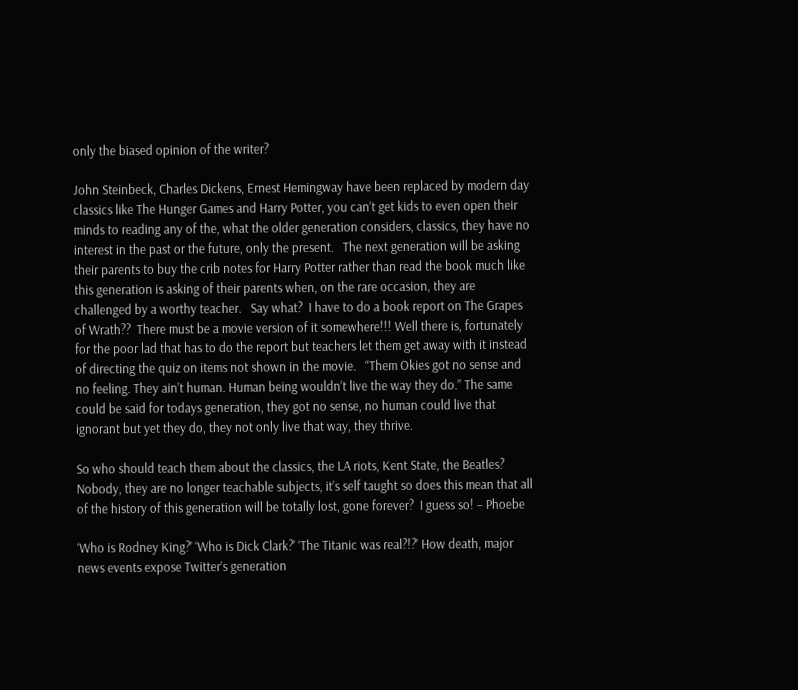only the biased opinion of the writer?

John Steinbeck, Charles Dickens, Ernest Hemingway have been replaced by modern day classics like The Hunger Games and Harry Potter, you can’t get kids to even open their minds to reading any of the, what the older generation considers, classics, they have no interest in the past or the future, only the present.   The next generation will be asking their parents to buy the crib notes for Harry Potter rather than read the book much like this generation is asking of their parents when, on the rare occasion, they are challenged by a worthy teacher.   Say what?  I have to do a book report on The Grapes of Wrath??  There must be a movie version of it somewhere!!! Well there is, fortunately for the poor lad that has to do the report but teachers let them get away with it instead of directing the quiz on items not shown in the movie.   “Them Okies got no sense and no feeling. They ain’t human. Human being wouldn’t live the way they do.” The same could be said for todays generation, they got no sense, no human could live that ignorant but yet they do, they not only live that way, they thrive.

So who should teach them about the classics, the LA riots, Kent State, the Beatles?  Nobody, they are no longer teachable subjects, it’s self taught so does this mean that all of the history of this generation will be totally lost, gone forever?  I guess so! – Phoebe

‘Who is Rodney King?’ ‘Who is Dick Clark?’ ‘The Titanic was real?!?’ How death, major news events expose Twitter’s generation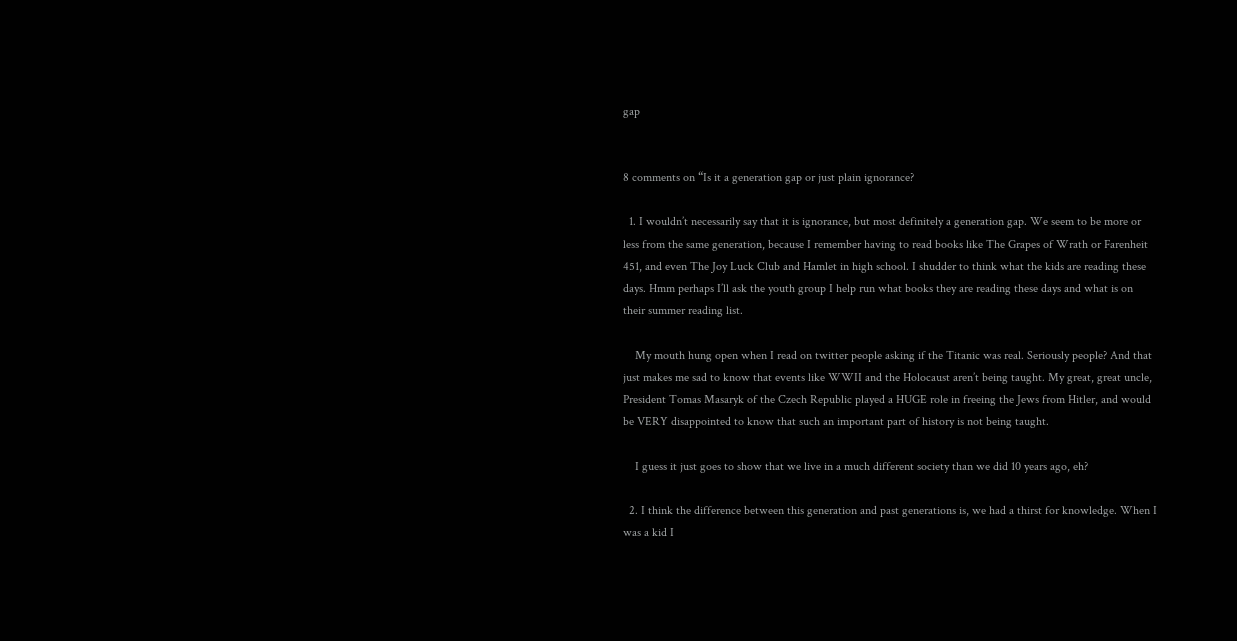gap


8 comments on “Is it a generation gap or just plain ignorance?

  1. I wouldn’t necessarily say that it is ignorance, but most definitely a generation gap. We seem to be more or less from the same generation, because I remember having to read books like The Grapes of Wrath or Farenheit 451, and even The Joy Luck Club and Hamlet in high school. I shudder to think what the kids are reading these days. Hmm perhaps I’ll ask the youth group I help run what books they are reading these days and what is on their summer reading list.

    My mouth hung open when I read on twitter people asking if the Titanic was real. Seriously people? And that just makes me sad to know that events like WWII and the Holocaust aren’t being taught. My great, great uncle, President Tomas Masaryk of the Czech Republic played a HUGE role in freeing the Jews from Hitler, and would be VERY disappointed to know that such an important part of history is not being taught.

    I guess it just goes to show that we live in a much different society than we did 10 years ago, eh?

  2. I think the difference between this generation and past generations is, we had a thirst for knowledge. When I was a kid I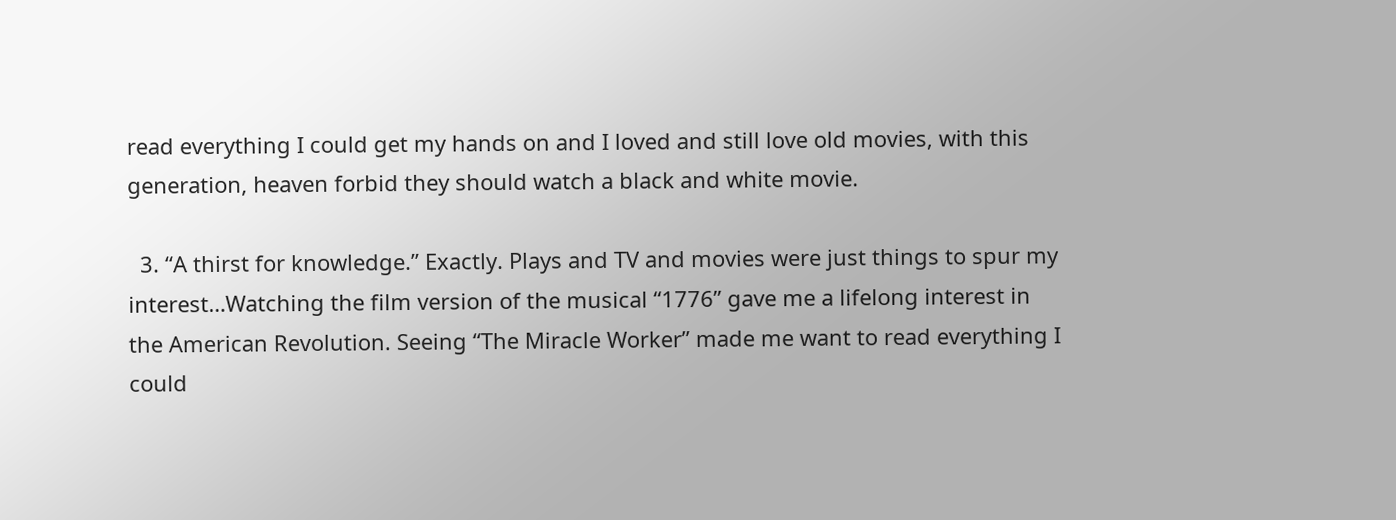read everything I could get my hands on and I loved and still love old movies, with this generation, heaven forbid they should watch a black and white movie.

  3. “A thirst for knowledge.” Exactly. Plays and TV and movies were just things to spur my interest…Watching the film version of the musical “1776” gave me a lifelong interest in the American Revolution. Seeing “The Miracle Worker” made me want to read everything I could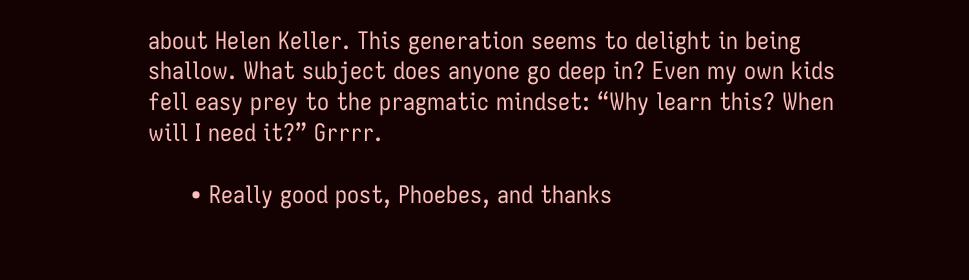about Helen Keller. This generation seems to delight in being shallow. What subject does anyone go deep in? Even my own kids fell easy prey to the pragmatic mindset: “Why learn this? When will I need it?” Grrrr.

      • Really good post, Phoebes, and thanks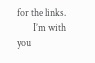for the links.
        I’m with you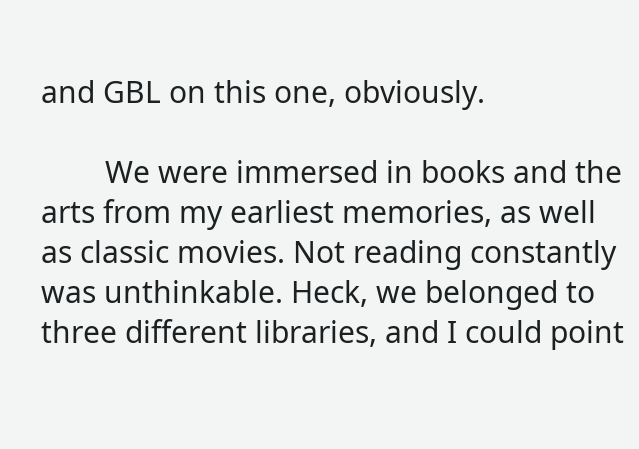and GBL on this one, obviously.

        We were immersed in books and the arts from my earliest memories, as well as classic movies. Not reading constantly was unthinkable. Heck, we belonged to three different libraries, and I could point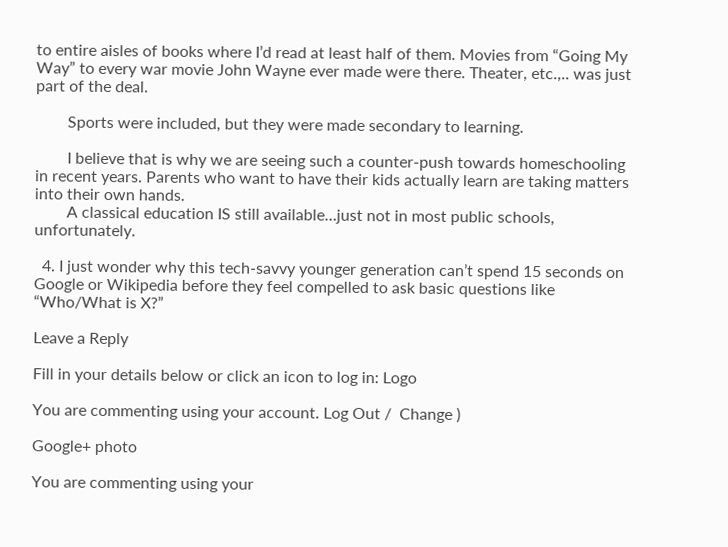to entire aisles of books where I’d read at least half of them. Movies from “Going My Way” to every war movie John Wayne ever made were there. Theater, etc.,.. was just part of the deal.

        Sports were included, but they were made secondary to learning.

        I believe that is why we are seeing such a counter-push towards homeschooling in recent years. Parents who want to have their kids actually learn are taking matters into their own hands.
        A classical education IS still available…just not in most public schools, unfortunately.

  4. I just wonder why this tech-savvy younger generation can’t spend 15 seconds on Google or Wikipedia before they feel compelled to ask basic questions like “Who/What is X?”

Leave a Reply

Fill in your details below or click an icon to log in: Logo

You are commenting using your account. Log Out /  Change )

Google+ photo

You are commenting using your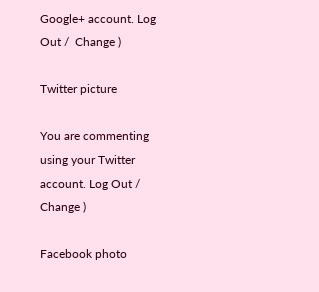Google+ account. Log Out /  Change )

Twitter picture

You are commenting using your Twitter account. Log Out /  Change )

Facebook photo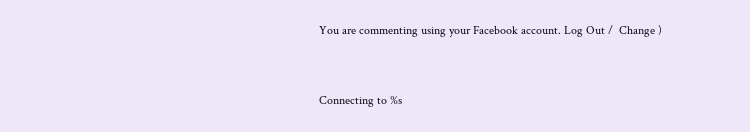You are commenting using your Facebook account. Log Out /  Change )


Connecting to %s